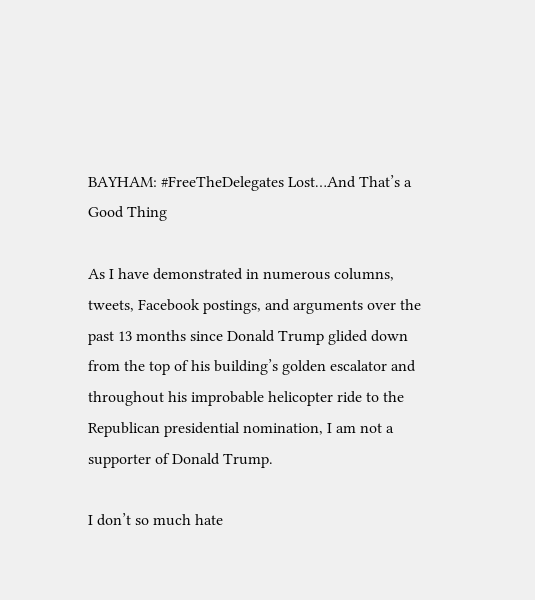BAYHAM: #FreeTheDelegates Lost…And That’s a Good Thing

As I have demonstrated in numerous columns, tweets, Facebook postings, and arguments over the past 13 months since Donald Trump glided down from the top of his building’s golden escalator and throughout his improbable helicopter ride to the Republican presidential nomination, I am not a supporter of Donald Trump.

I don’t so much hate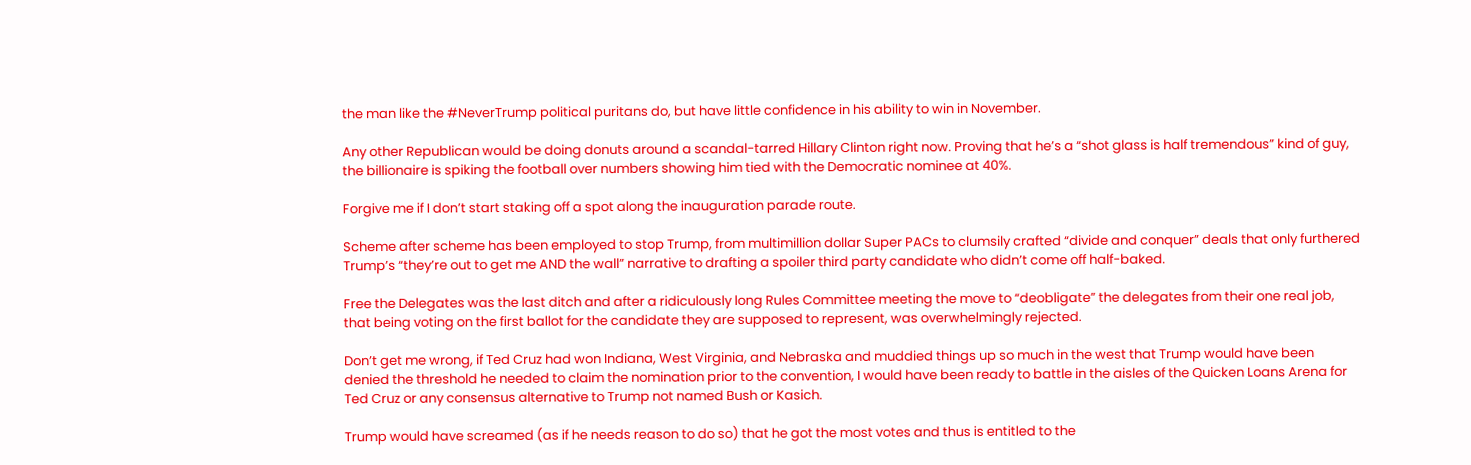the man like the #NeverTrump political puritans do, but have little confidence in his ability to win in November.

Any other Republican would be doing donuts around a scandal-tarred Hillary Clinton right now. Proving that he’s a “shot glass is half tremendous” kind of guy, the billionaire is spiking the football over numbers showing him tied with the Democratic nominee at 40%.

Forgive me if I don’t start staking off a spot along the inauguration parade route.

Scheme after scheme has been employed to stop Trump, from multimillion dollar Super PACs to clumsily crafted “divide and conquer” deals that only furthered Trump’s “they’re out to get me AND the wall” narrative to drafting a spoiler third party candidate who didn’t come off half-baked.

Free the Delegates was the last ditch and after a ridiculously long Rules Committee meeting the move to “deobligate” the delegates from their one real job, that being voting on the first ballot for the candidate they are supposed to represent, was overwhelmingly rejected.

Don’t get me wrong, if Ted Cruz had won Indiana, West Virginia, and Nebraska and muddied things up so much in the west that Trump would have been denied the threshold he needed to claim the nomination prior to the convention, I would have been ready to battle in the aisles of the Quicken Loans Arena for Ted Cruz or any consensus alternative to Trump not named Bush or Kasich.

Trump would have screamed (as if he needs reason to do so) that he got the most votes and thus is entitled to the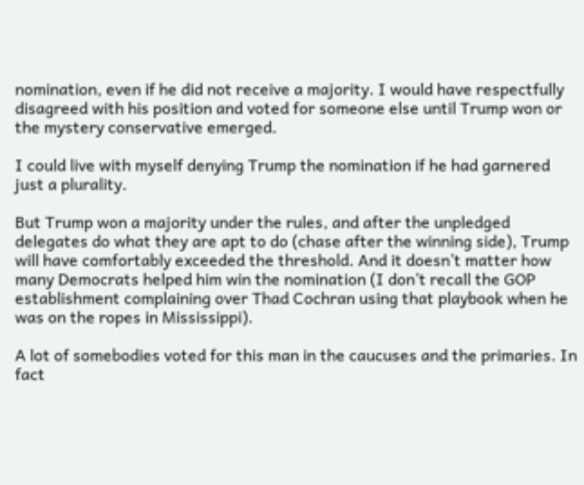nomination, even if he did not receive a majority. I would have respectfully disagreed with his position and voted for someone else until Trump won or the mystery conservative emerged.

I could live with myself denying Trump the nomination if he had garnered just a plurality.

But Trump won a majority under the rules, and after the unpledged delegates do what they are apt to do (chase after the winning side), Trump will have comfortably exceeded the threshold. And it doesn’t matter how many Democrats helped him win the nomination (I don’t recall the GOP establishment complaining over Thad Cochran using that playbook when he was on the ropes in Mississippi).

A lot of somebodies voted for this man in the caucuses and the primaries. In fact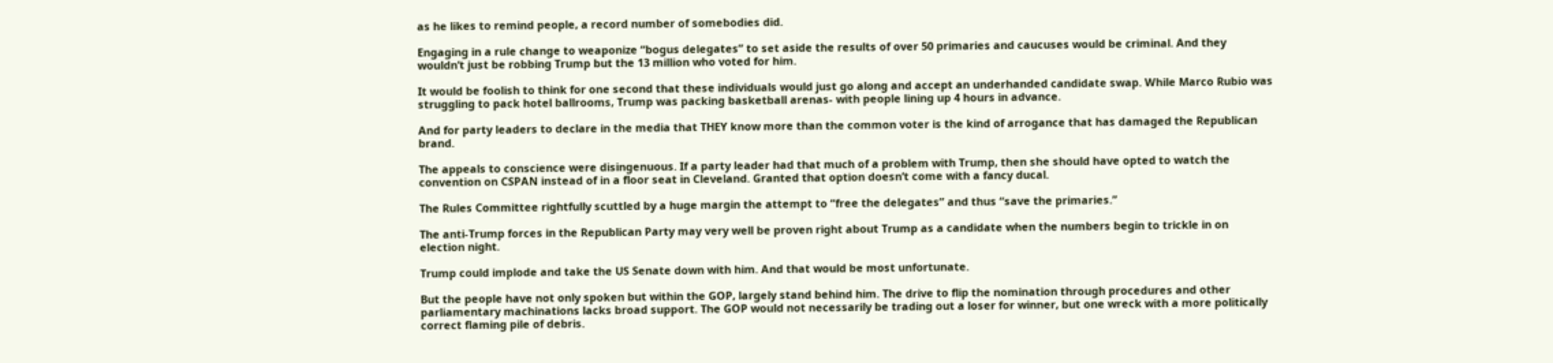as he likes to remind people, a record number of somebodies did.

Engaging in a rule change to weaponize “bogus delegates” to set aside the results of over 50 primaries and caucuses would be criminal. And they wouldn’t just be robbing Trump but the 13 million who voted for him.

It would be foolish to think for one second that these individuals would just go along and accept an underhanded candidate swap. While Marco Rubio was struggling to pack hotel ballrooms, Trump was packing basketball arenas- with people lining up 4 hours in advance.

And for party leaders to declare in the media that THEY know more than the common voter is the kind of arrogance that has damaged the Republican brand.

The appeals to conscience were disingenuous. If a party leader had that much of a problem with Trump, then she should have opted to watch the convention on CSPAN instead of in a floor seat in Cleveland. Granted that option doesn’t come with a fancy ducal.

The Rules Committee rightfully scuttled by a huge margin the attempt to “free the delegates” and thus “save the primaries.”

The anti-Trump forces in the Republican Party may very well be proven right about Trump as a candidate when the numbers begin to trickle in on election night.

Trump could implode and take the US Senate down with him. And that would be most unfortunate.

But the people have not only spoken but within the GOP, largely stand behind him. The drive to flip the nomination through procedures and other parliamentary machinations lacks broad support. The GOP would not necessarily be trading out a loser for winner, but one wreck with a more politically correct flaming pile of debris.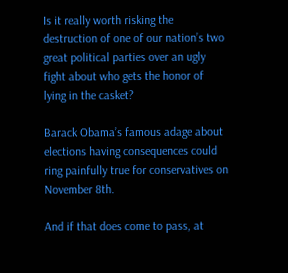Is it really worth risking the destruction of one of our nation’s two great political parties over an ugly fight about who gets the honor of lying in the casket?

Barack Obama’s famous adage about elections having consequences could ring painfully true for conservatives on November 8th.

And if that does come to pass, at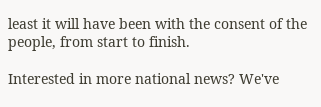least it will have been with the consent of the people, from start to finish.

Interested in more national news? We've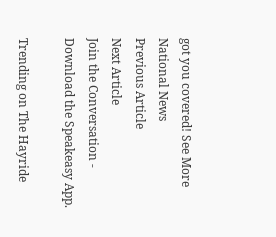got you covered! See More National News
Previous Article
Next Article
Join the Conversation - Download the Speakeasy App.

Trending on The Hayride